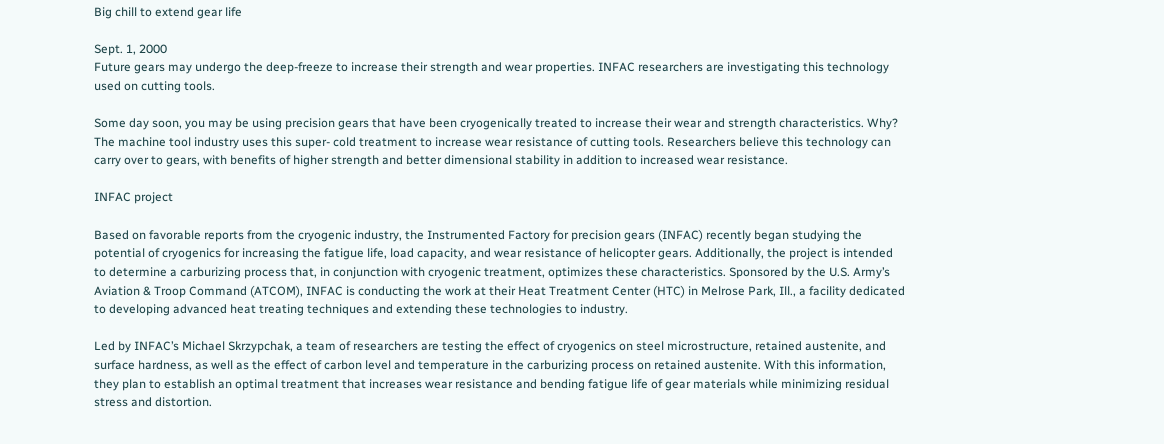Big chill to extend gear life

Sept. 1, 2000
Future gears may undergo the deep-freeze to increase their strength and wear properties. INFAC researchers are investigating this technology used on cutting tools.

Some day soon, you may be using precision gears that have been cryogenically treated to increase their wear and strength characteristics. Why? The machine tool industry uses this super- cold treatment to increase wear resistance of cutting tools. Researchers believe this technology can carry over to gears, with benefits of higher strength and better dimensional stability in addition to increased wear resistance.

INFAC project

Based on favorable reports from the cryogenic industry, the Instrumented Factory for precision gears (INFAC) recently began studying the potential of cryogenics for increasing the fatigue life, load capacity, and wear resistance of helicopter gears. Additionally, the project is intended to determine a carburizing process that, in conjunction with cryogenic treatment, optimizes these characteristics. Sponsored by the U.S. Army’s Aviation & Troop Command (ATCOM), INFAC is conducting the work at their Heat Treatment Center (HTC) in Melrose Park, Ill., a facility dedicated to developing advanced heat treating techniques and extending these technologies to industry.

Led by INFAC’s Michael Skrzypchak, a team of researchers are testing the effect of cryogenics on steel microstructure, retained austenite, and surface hardness, as well as the effect of carbon level and temperature in the carburizing process on retained austenite. With this information, they plan to establish an optimal treatment that increases wear resistance and bending fatigue life of gear materials while minimizing residual stress and distortion.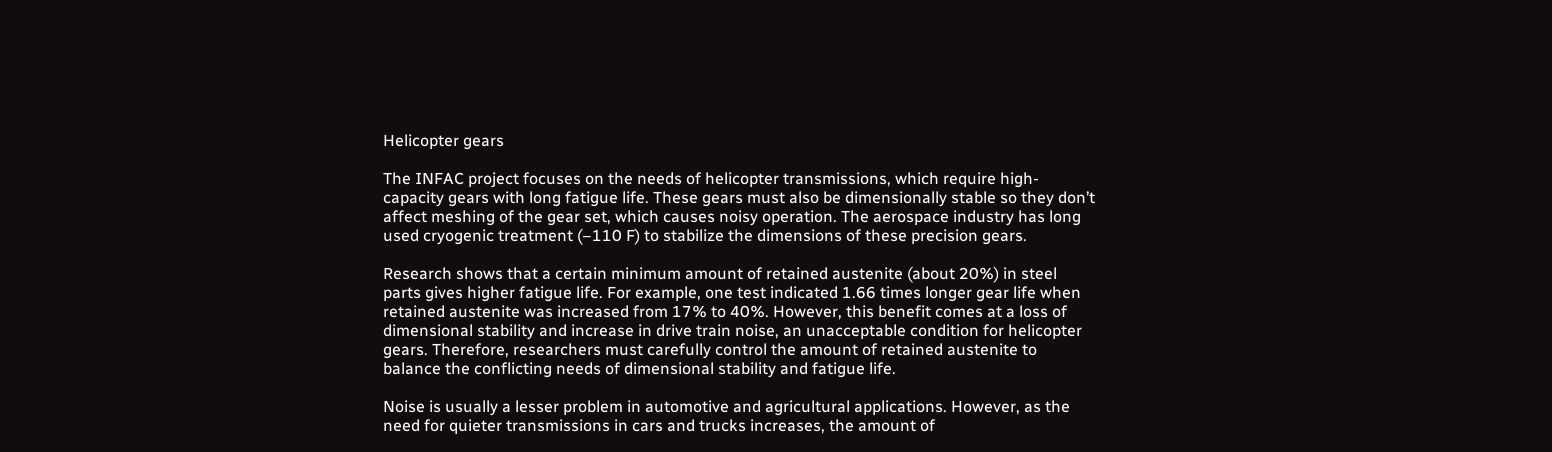Helicopter gears

The INFAC project focuses on the needs of helicopter transmissions, which require high-capacity gears with long fatigue life. These gears must also be dimensionally stable so they don’t affect meshing of the gear set, which causes noisy operation. The aerospace industry has long used cryogenic treatment (–110 F) to stabilize the dimensions of these precision gears.

Research shows that a certain minimum amount of retained austenite (about 20%) in steel parts gives higher fatigue life. For example, one test indicated 1.66 times longer gear life when retained austenite was increased from 17% to 40%. However, this benefit comes at a loss of dimensional stability and increase in drive train noise, an unacceptable condition for helicopter gears. Therefore, researchers must carefully control the amount of retained austenite to balance the conflicting needs of dimensional stability and fatigue life.

Noise is usually a lesser problem in automotive and agricultural applications. However, as the need for quieter transmissions in cars and trucks increases, the amount of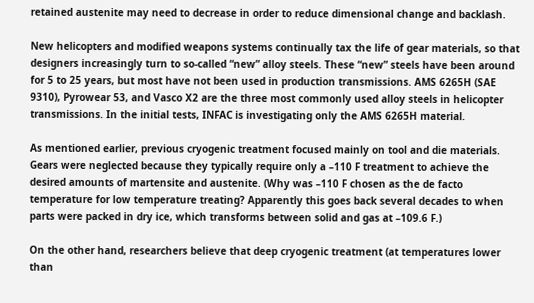retained austenite may need to decrease in order to reduce dimensional change and backlash.

New helicopters and modified weapons systems continually tax the life of gear materials, so that designers increasingly turn to so-called “new” alloy steels. These “new” steels have been around for 5 to 25 years, but most have not been used in production transmissions. AMS 6265H (SAE 9310), Pyrowear 53, and Vasco X2 are the three most commonly used alloy steels in helicopter transmissions. In the initial tests, INFAC is investigating only the AMS 6265H material.

As mentioned earlier, previous cryogenic treatment focused mainly on tool and die materials. Gears were neglected because they typically require only a –110 F treatment to achieve the desired amounts of martensite and austenite. (Why was –110 F chosen as the de facto temperature for low temperature treating? Apparently this goes back several decades to when parts were packed in dry ice, which transforms between solid and gas at –109.6 F.)

On the other hand, researchers believe that deep cryogenic treatment (at temperatures lower than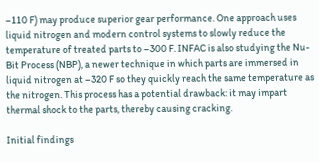–110 F) may produce superior gear performance. One approach uses liquid nitrogen and modern control systems to slowly reduce the temperature of treated parts to –300 F. INFAC is also studying the Nu-Bit Process (NBP), a newer technique in which parts are immersed in liquid nitrogen at –320 F so they quickly reach the same temperature as the nitrogen. This process has a potential drawback: it may impart thermal shock to the parts, thereby causing cracking.

Initial findings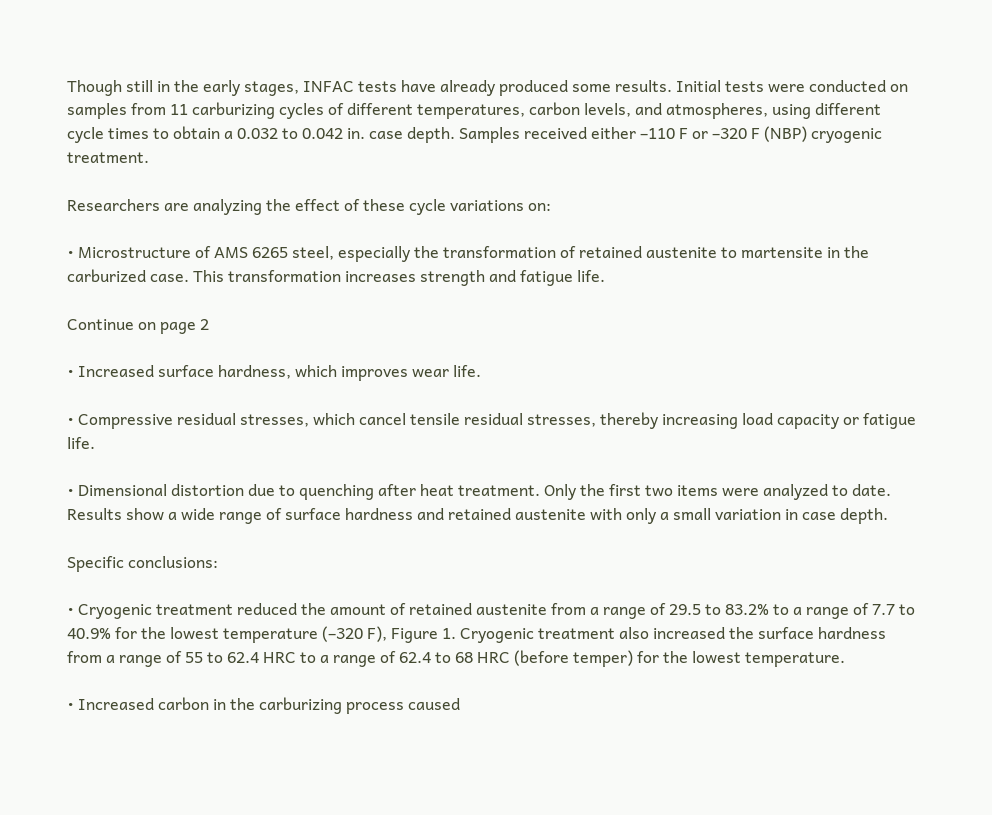Though still in the early stages, INFAC tests have already produced some results. Initial tests were conducted on samples from 11 carburizing cycles of different temperatures, carbon levels, and atmospheres, using different cycle times to obtain a 0.032 to 0.042 in. case depth. Samples received either –110 F or –320 F (NBP) cryogenic treatment.

Researchers are analyzing the effect of these cycle variations on:

• Microstructure of AMS 6265 steel, especially the transformation of retained austenite to martensite in the carburized case. This transformation increases strength and fatigue life.

Continue on page 2

• Increased surface hardness, which improves wear life.

• Compressive residual stresses, which cancel tensile residual stresses, thereby increasing load capacity or fatigue life.

• Dimensional distortion due to quenching after heat treatment. Only the first two items were analyzed to date. Results show a wide range of surface hardness and retained austenite with only a small variation in case depth.

Specific conclusions:

• Cryogenic treatment reduced the amount of retained austenite from a range of 29.5 to 83.2% to a range of 7.7 to 40.9% for the lowest temperature (–320 F), Figure 1. Cryogenic treatment also increased the surface hardness from a range of 55 to 62.4 HRC to a range of 62.4 to 68 HRC (before temper) for the lowest temperature.

• Increased carbon in the carburizing process caused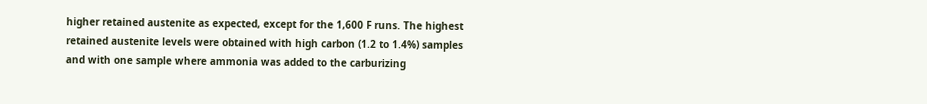higher retained austenite as expected, except for the 1,600 F runs. The highest retained austenite levels were obtained with high carbon (1.2 to 1.4%) samples and with one sample where ammonia was added to the carburizing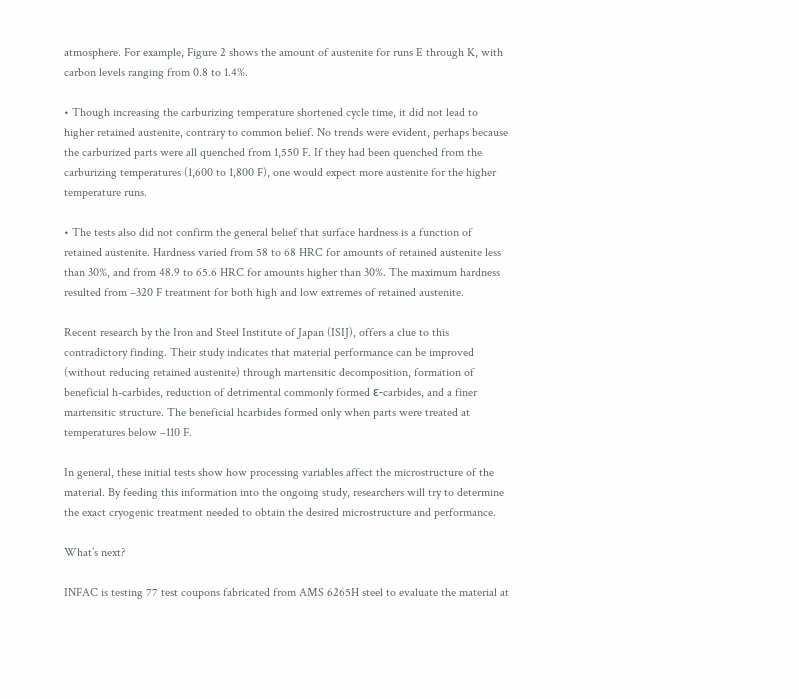atmosphere. For example, Figure 2 shows the amount of austenite for runs E through K, with carbon levels ranging from 0.8 to 1.4%.

• Though increasing the carburizing temperature shortened cycle time, it did not lead to higher retained austenite, contrary to common belief. No trends were evident, perhaps because the carburized parts were all quenched from 1,550 F. If they had been quenched from the carburizing temperatures (1,600 to 1,800 F), one would expect more austenite for the higher temperature runs.

• The tests also did not confirm the general belief that surface hardness is a function of retained austenite. Hardness varied from 58 to 68 HRC for amounts of retained austenite less than 30%, and from 48.9 to 65.6 HRC for amounts higher than 30%. The maximum hardness resulted from –320 F treatment for both high and low extremes of retained austenite.

Recent research by the Iron and Steel Institute of Japan (ISIJ), offers a clue to this contradictory finding. Their study indicates that material performance can be improved (without reducing retained austenite) through martensitic decomposition, formation of beneficial h-carbides, reduction of detrimental commonly formed ε-carbides, and a finer martensitic structure. The beneficial hcarbides formed only when parts were treated at temperatures below –110 F.

In general, these initial tests show how processing variables affect the microstructure of the material. By feeding this information into the ongoing study, researchers will try to determine the exact cryogenic treatment needed to obtain the desired microstructure and performance.

What’s next?

INFAC is testing 77 test coupons fabricated from AMS 6265H steel to evaluate the material at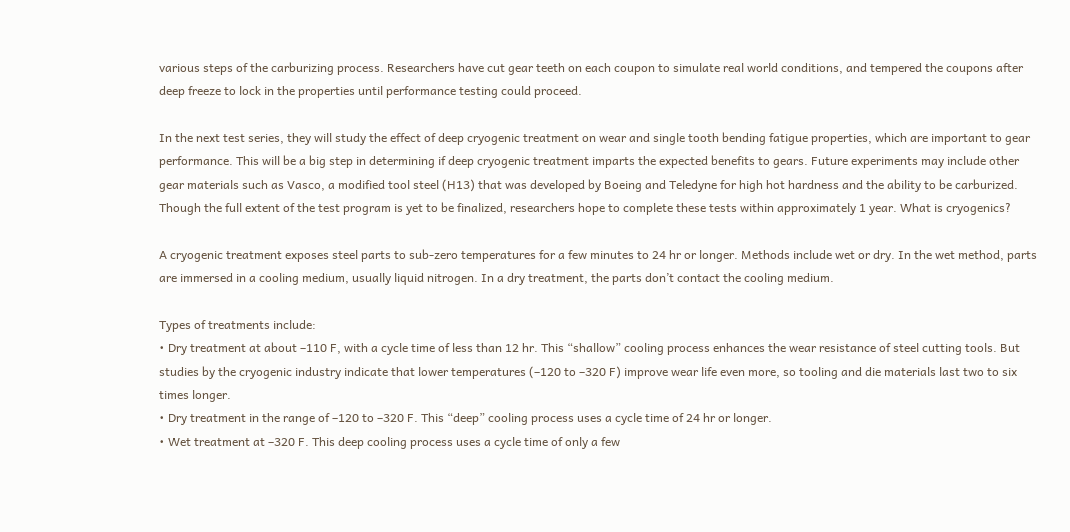various steps of the carburizing process. Researchers have cut gear teeth on each coupon to simulate real world conditions, and tempered the coupons after deep freeze to lock in the properties until performance testing could proceed.

In the next test series, they will study the effect of deep cryogenic treatment on wear and single tooth bending fatigue properties, which are important to gear performance. This will be a big step in determining if deep cryogenic treatment imparts the expected benefits to gears. Future experiments may include other gear materials such as Vasco, a modified tool steel (H13) that was developed by Boeing and Teledyne for high hot hardness and the ability to be carburized. Though the full extent of the test program is yet to be finalized, researchers hope to complete these tests within approximately 1 year. What is cryogenics?

A cryogenic treatment exposes steel parts to sub-zero temperatures for a few minutes to 24 hr or longer. Methods include wet or dry. In the wet method, parts are immersed in a cooling medium, usually liquid nitrogen. In a dry treatment, the parts don’t contact the cooling medium.

Types of treatments include:
• Dry treatment at about –110 F, with a cycle time of less than 12 hr. This “shallow” cooling process enhances the wear resistance of steel cutting tools. But studies by the cryogenic industry indicate that lower temperatures (–120 to –320 F) improve wear life even more, so tooling and die materials last two to six times longer.
• Dry treatment in the range of –120 to –320 F. This “deep” cooling process uses a cycle time of 24 hr or longer.
• Wet treatment at –320 F. This deep cooling process uses a cycle time of only a few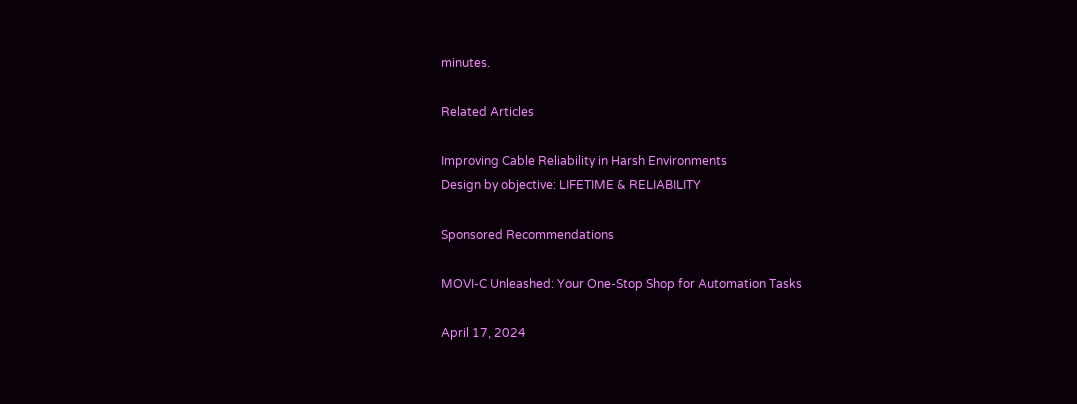minutes.

Related Articles

Improving Cable Reliability in Harsh Environments
Design by objective: LIFETIME & RELIABILITY

Sponsored Recommendations

MOVI-C Unleashed: Your One-Stop Shop for Automation Tasks

April 17, 2024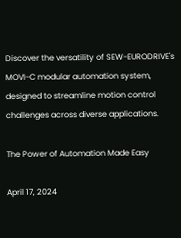Discover the versatility of SEW-EURODRIVE's MOVI-C modular automation system, designed to streamline motion control challenges across diverse applications.

The Power of Automation Made Easy

April 17, 2024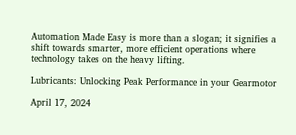Automation Made Easy is more than a slogan; it signifies a shift towards smarter, more efficient operations where technology takes on the heavy lifting.

Lubricants: Unlocking Peak Performance in your Gearmotor

April 17, 2024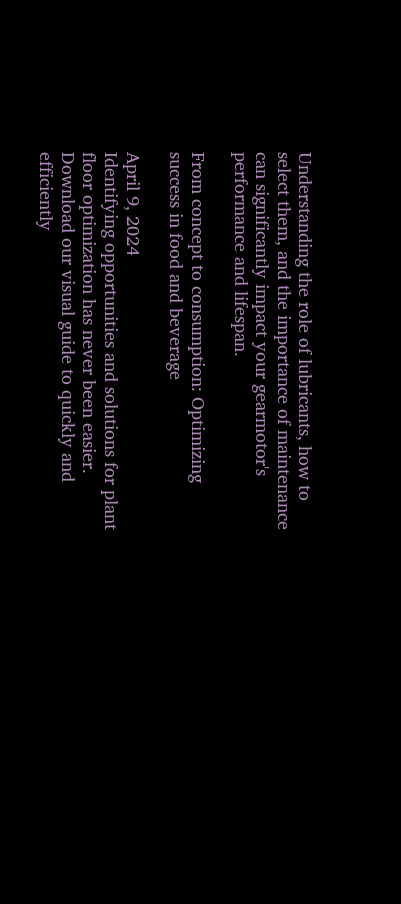Understanding the role of lubricants, how to select them, and the importance of maintenance can significantly impact your gearmotor's performance and lifespan.

From concept to consumption: Optimizing success in food and beverage

April 9, 2024
Identifying opportunities and solutions for plant floor optimization has never been easier. Download our visual guide to quickly and efficiently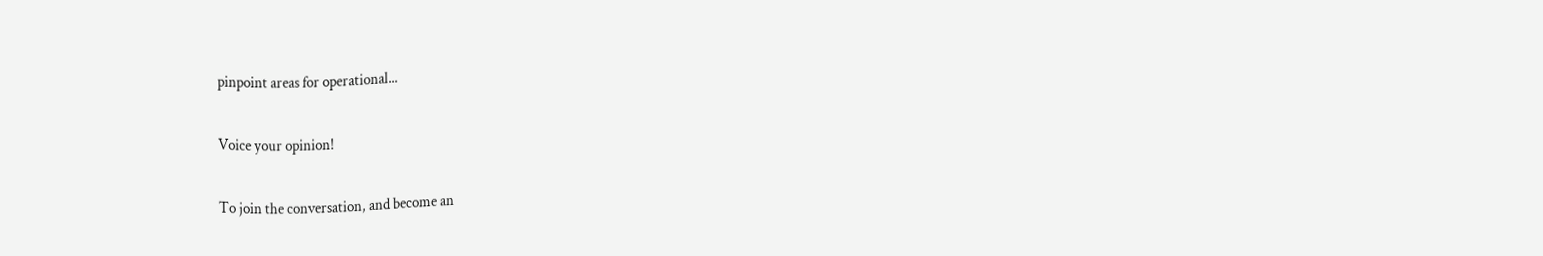pinpoint areas for operational...

Voice your opinion!

To join the conversation, and become an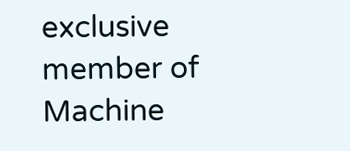exclusive member of Machine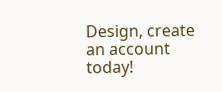Design, create an account today!